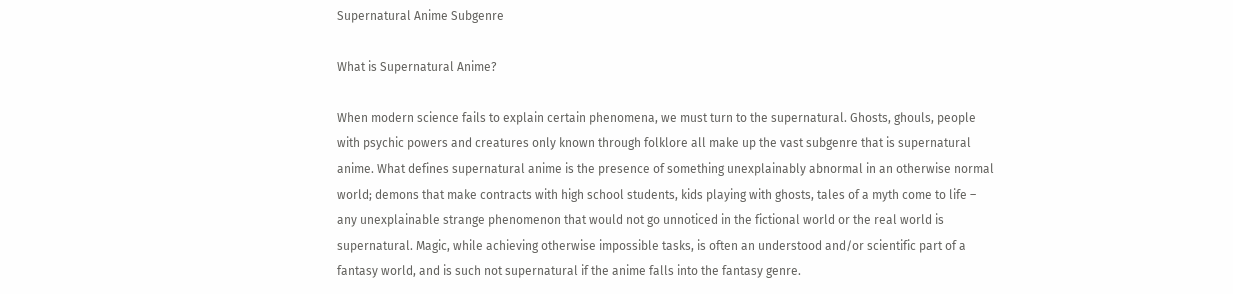Supernatural Anime Subgenre

What is Supernatural Anime?

When modern science fails to explain certain phenomena, we must turn to the supernatural. Ghosts, ghouls, people with psychic powers and creatures only known through folklore all make up the vast subgenre that is supernatural anime. What defines supernatural anime is the presence of something unexplainably abnormal in an otherwise normal world; demons that make contracts with high school students, kids playing with ghosts, tales of a myth come to life – any unexplainable strange phenomenon that would not go unnoticed in the fictional world or the real world is supernatural. Magic, while achieving otherwise impossible tasks, is often an understood and/or scientific part of a fantasy world, and is such not supernatural if the anime falls into the fantasy genre.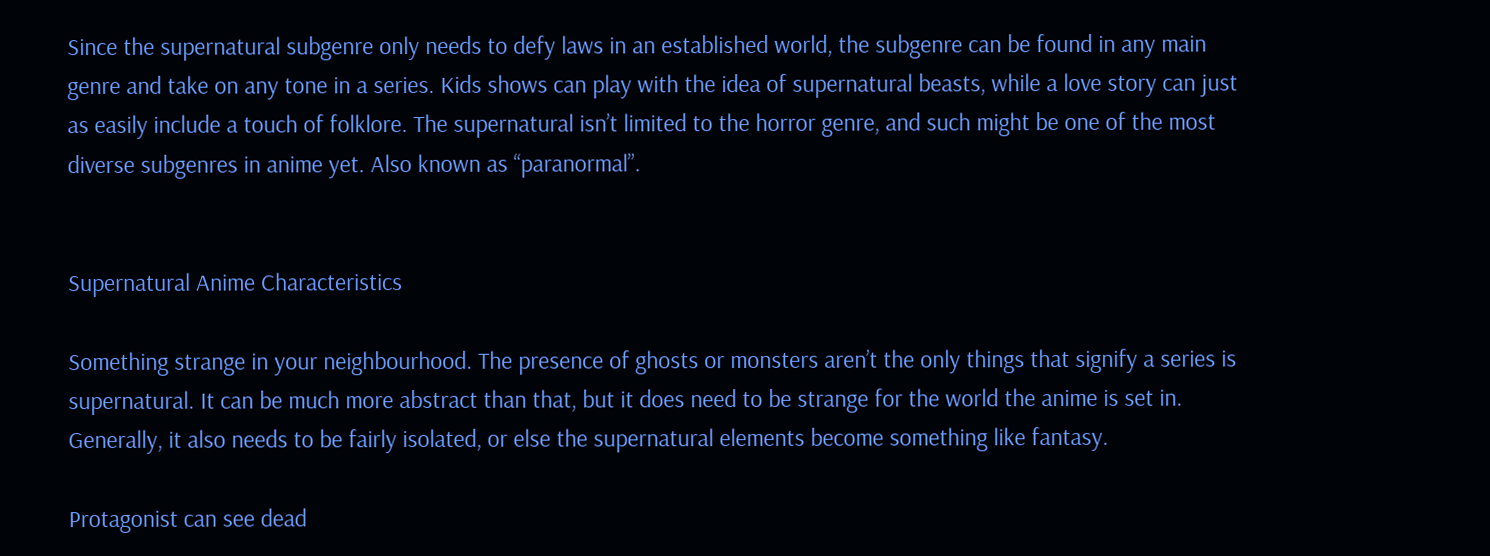Since the supernatural subgenre only needs to defy laws in an established world, the subgenre can be found in any main genre and take on any tone in a series. Kids shows can play with the idea of supernatural beasts, while a love story can just as easily include a touch of folklore. The supernatural isn’t limited to the horror genre, and such might be one of the most diverse subgenres in anime yet. Also known as “paranormal”.


Supernatural Anime Characteristics

Something strange in your neighbourhood. The presence of ghosts or monsters aren’t the only things that signify a series is supernatural. It can be much more abstract than that, but it does need to be strange for the world the anime is set in. Generally, it also needs to be fairly isolated, or else the supernatural elements become something like fantasy.

Protagonist can see dead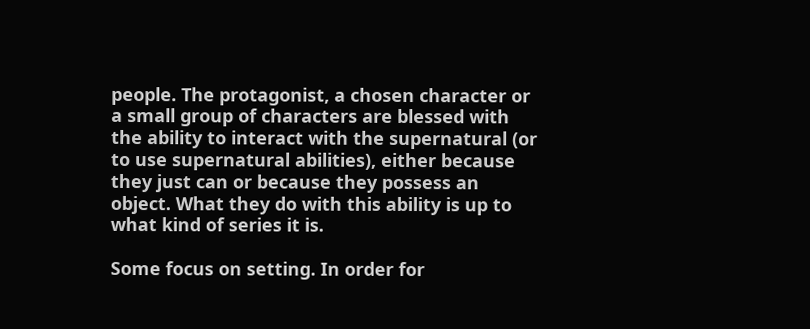people. The protagonist, a chosen character or a small group of characters are blessed with the ability to interact with the supernatural (or to use supernatural abilities), either because they just can or because they possess an object. What they do with this ability is up to what kind of series it is.

Some focus on setting. In order for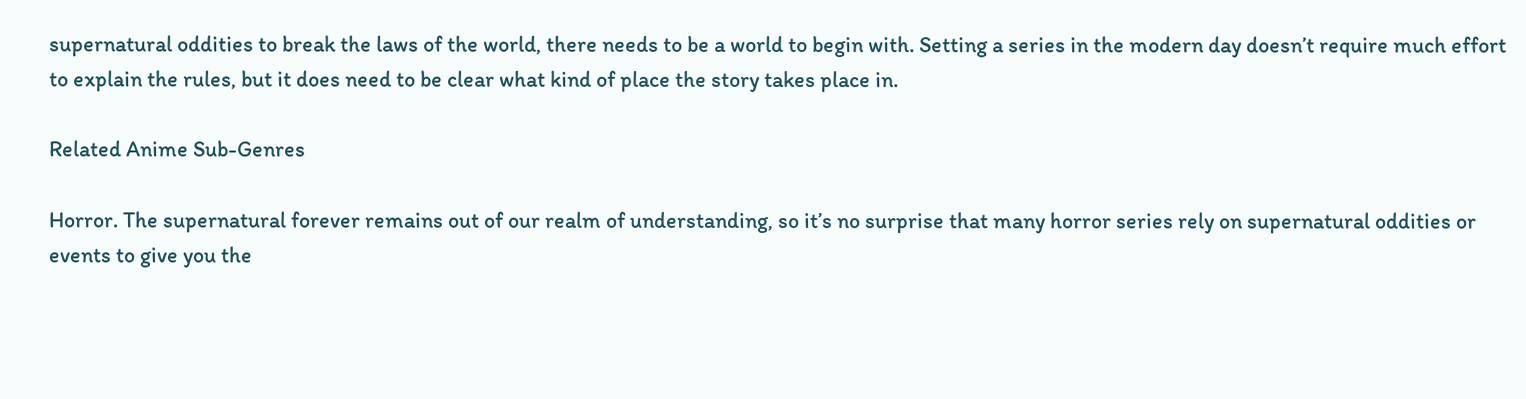supernatural oddities to break the laws of the world, there needs to be a world to begin with. Setting a series in the modern day doesn’t require much effort to explain the rules, but it does need to be clear what kind of place the story takes place in.

Related Anime Sub-Genres

Horror. The supernatural forever remains out of our realm of understanding, so it’s no surprise that many horror series rely on supernatural oddities or events to give you the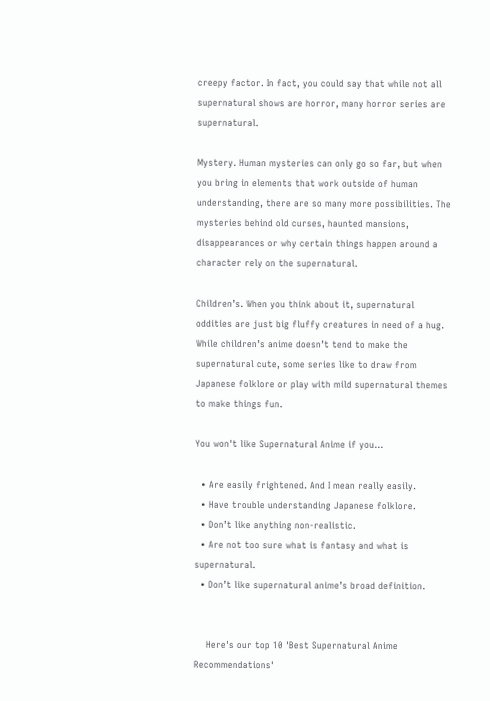creepy factor. In fact, you could say that while not all supernatural shows are horror, many horror series are supernatural.

Mystery. Human mysteries can only go so far, but when you bring in elements that work outside of human understanding, there are so many more possibilities. The mysteries behind old curses, haunted mansions, disappearances or why certain things happen around a character rely on the supernatural.

Children’s. When you think about it, supernatural oddities are just big fluffy creatures in need of a hug. While children’s anime doesn’t tend to make the supernatural cute, some series like to draw from Japanese folklore or play with mild supernatural themes to make things fun.

You won't like Supernatural Anime if you…

  • Are easily frightened. And I mean really easily.
  • Have trouble understanding Japanese folklore.
  • Don’t like anything non-realistic.
  • Are not too sure what is fantasy and what is supernatural.
  • Don’t like supernatural anime’s broad definition.


    Here's our top 10 'Best Supernatural Anime Recommendations'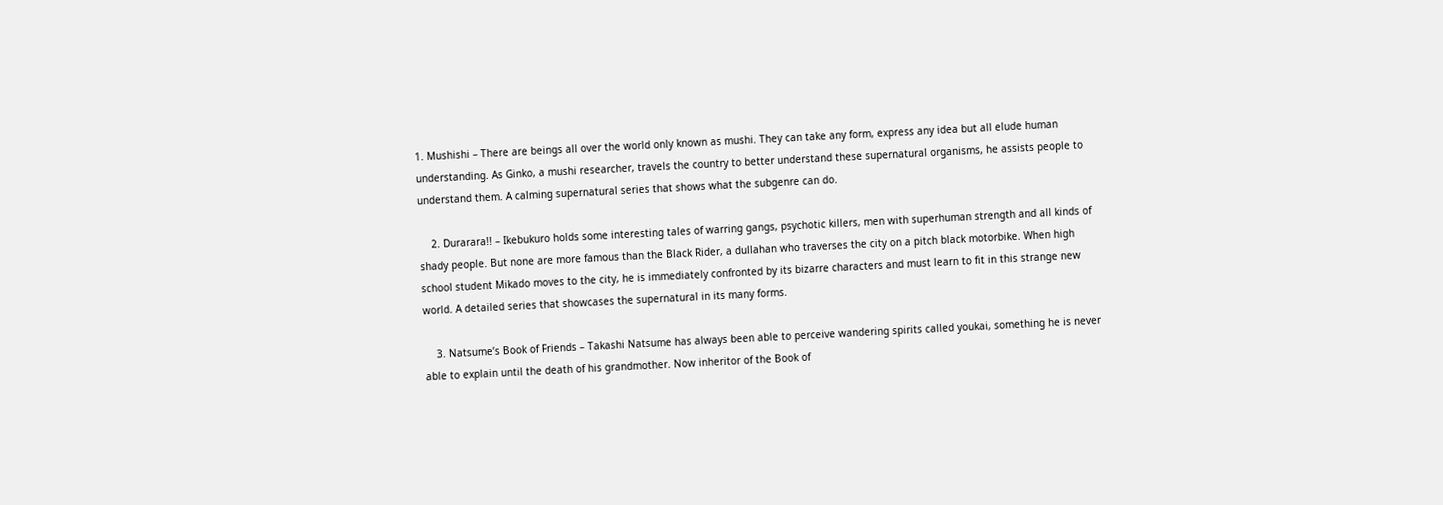1. Mushishi – There are beings all over the world only known as mushi. They can take any form, express any idea but all elude human understanding. As Ginko, a mushi researcher, travels the country to better understand these supernatural organisms, he assists people to understand them. A calming supernatural series that shows what the subgenre can do.

    2. Durarara!! – Ikebukuro holds some interesting tales of warring gangs, psychotic killers, men with superhuman strength and all kinds of shady people. But none are more famous than the Black Rider, a dullahan who traverses the city on a pitch black motorbike. When high school student Mikado moves to the city, he is immediately confronted by its bizarre characters and must learn to fit in this strange new world. A detailed series that showcases the supernatural in its many forms.

    3. Natsume’s Book of Friends – Takashi Natsume has always been able to perceive wandering spirits called youkai, something he is never able to explain until the death of his grandmother. Now inheritor of the Book of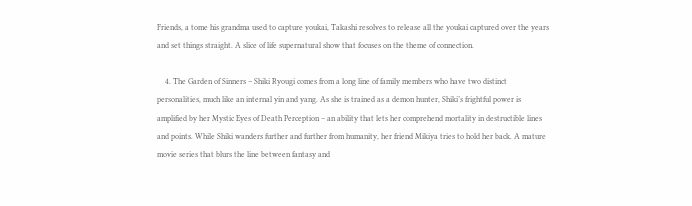Friends, a tome his grandma used to capture youkai, Takashi resolves to release all the youkai captured over the years and set things straight. A slice of life supernatural show that focuses on the theme of connection.

    4. The Garden of Sinners – Shiki Ryougi comes from a long line of family members who have two distinct personalities, much like an internal yin and yang. As she is trained as a demon hunter, Shiki’s frightful power is amplified by her Mystic Eyes of Death Perception – an ability that lets her comprehend mortality in destructible lines and points. While Shiki wanders further and further from humanity, her friend Mikiya tries to hold her back. A mature movie series that blurs the line between fantasy and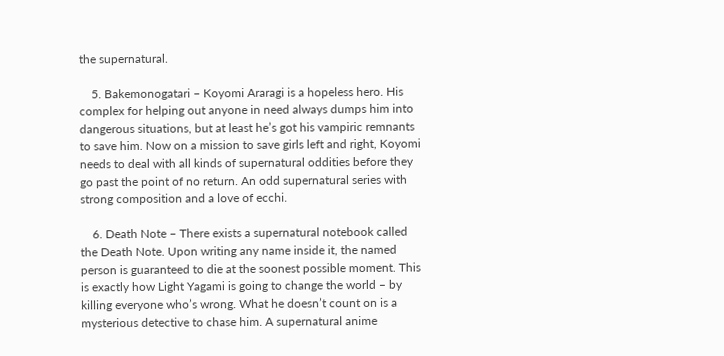the supernatural.

    5. Bakemonogatari – Koyomi Araragi is a hopeless hero. His complex for helping out anyone in need always dumps him into dangerous situations, but at least he’s got his vampiric remnants to save him. Now on a mission to save girls left and right, Koyomi needs to deal with all kinds of supernatural oddities before they go past the point of no return. An odd supernatural series with strong composition and a love of ecchi.

    6. Death Note – There exists a supernatural notebook called the Death Note. Upon writing any name inside it, the named person is guaranteed to die at the soonest possible moment. This is exactly how Light Yagami is going to change the world – by killing everyone who’s wrong. What he doesn’t count on is a mysterious detective to chase him. A supernatural anime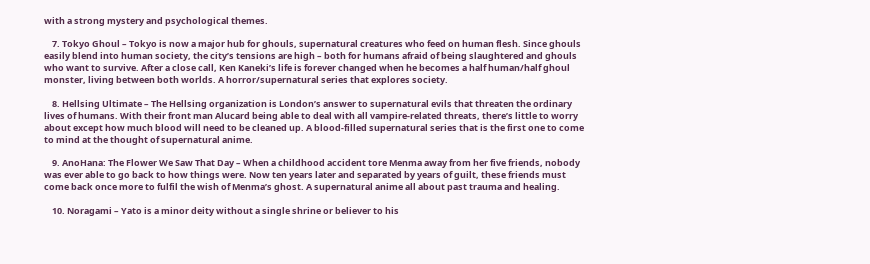with a strong mystery and psychological themes.

    7. Tokyo Ghoul – Tokyo is now a major hub for ghouls, supernatural creatures who feed on human flesh. Since ghouls easily blend into human society, the city’s tensions are high – both for humans afraid of being slaughtered and ghouls who want to survive. After a close call, Ken Kaneki’s life is forever changed when he becomes a half human/half ghoul monster, living between both worlds. A horror/supernatural series that explores society.

    8. Hellsing Ultimate – The Hellsing organization is London’s answer to supernatural evils that threaten the ordinary lives of humans. With their front man Alucard being able to deal with all vampire-related threats, there’s little to worry about except how much blood will need to be cleaned up. A blood-filled supernatural series that is the first one to come to mind at the thought of supernatural anime.

    9. AnoHana: The Flower We Saw That Day – When a childhood accident tore Menma away from her five friends, nobody was ever able to go back to how things were. Now ten years later and separated by years of guilt, these friends must come back once more to fulfil the wish of Menma’s ghost. A supernatural anime all about past trauma and healing.

    10. Noragami – Yato is a minor deity without a single shrine or believer to his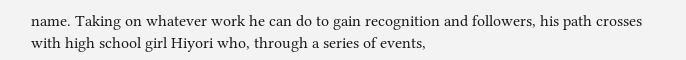name. Taking on whatever work he can do to gain recognition and followers, his path crosses with high school girl Hiyori who, through a series of events,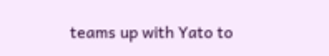teams up with Yato to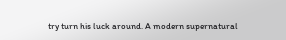try turn his luck around. A modern supernatural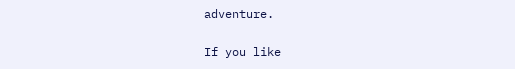adventure.

If you like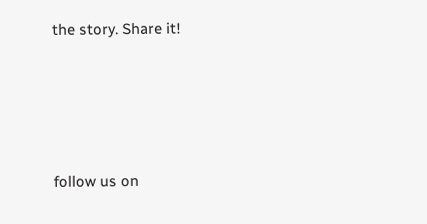the story. Share it!




follow us on